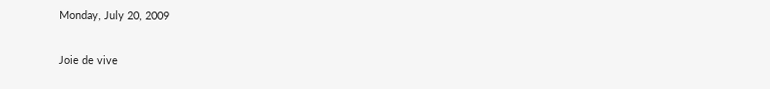Monday, July 20, 2009

Joie de vive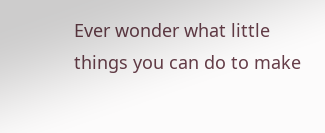Ever wonder what little things you can do to make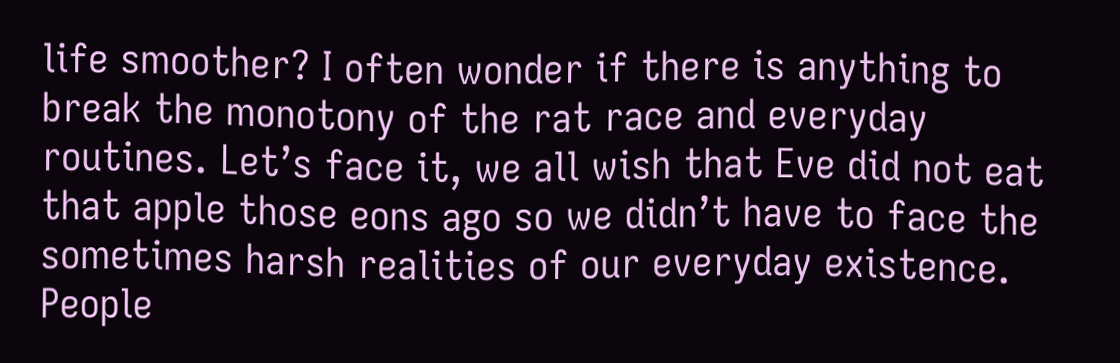life smoother? I often wonder if there is anything to break the monotony of the rat race and everyday routines. Let’s face it, we all wish that Eve did not eat that apple those eons ago so we didn’t have to face the sometimes harsh realities of our everyday existence. People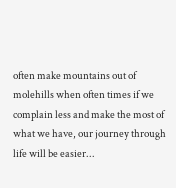often make mountains out of molehills when often times if we complain less and make the most of what we have, our journey through life will be easier...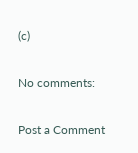(c)

No comments:

Post a Comment